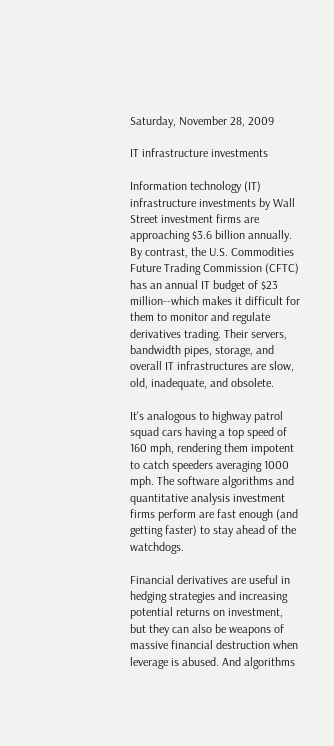Saturday, November 28, 2009

IT infrastructure investments

Information technology (IT) infrastructure investments by Wall Street investment firms are approaching $3.6 billion annually. By contrast, the U.S. Commodities Future Trading Commission (CFTC) has an annual IT budget of $23 million--which makes it difficult for them to monitor and regulate derivatives trading. Their servers, bandwidth pipes, storage, and overall IT infrastructures are slow, old, inadequate, and obsolete.

It's analogous to highway patrol squad cars having a top speed of 160 mph, rendering them impotent to catch speeders averaging 1000 mph. The software algorithms and quantitative analysis investment firms perform are fast enough (and getting faster) to stay ahead of the watchdogs.

Financial derivatives are useful in hedging strategies and increasing potential returns on investment, but they can also be weapons of massive financial destruction when leverage is abused. And algorithms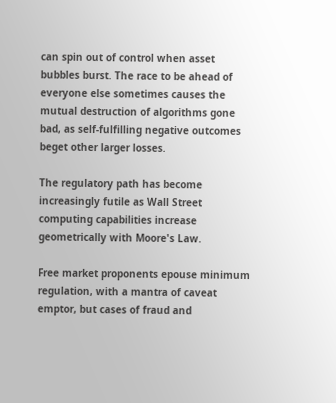can spin out of control when asset bubbles burst. The race to be ahead of everyone else sometimes causes the mutual destruction of algorithms gone bad, as self-fulfilling negative outcomes beget other larger losses.

The regulatory path has become increasingly futile as Wall Street computing capabilities increase geometrically with Moore's Law.

Free market proponents epouse minimum regulation, with a mantra of caveat emptor, but cases of fraud and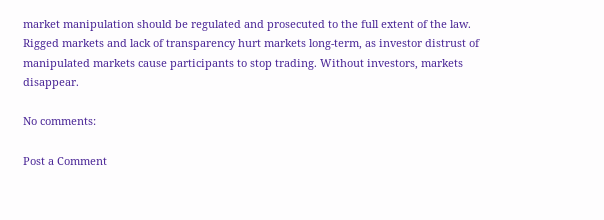market manipulation should be regulated and prosecuted to the full extent of the law. Rigged markets and lack of transparency hurt markets long-term, as investor distrust of manipulated markets cause participants to stop trading. Without investors, markets disappear.

No comments:

Post a Comment